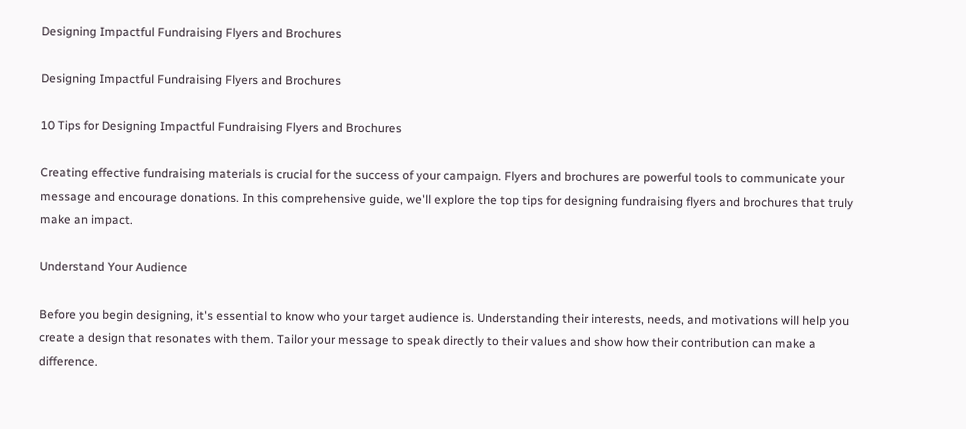Designing Impactful Fundraising Flyers and Brochures

Designing Impactful Fundraising Flyers and Brochures

10 Tips for Designing Impactful Fundraising Flyers and Brochures

Creating effective fundraising materials is crucial for the success of your campaign. Flyers and brochures are powerful tools to communicate your message and encourage donations. In this comprehensive guide, we'll explore the top tips for designing fundraising flyers and brochures that truly make an impact.

Understand Your Audience

Before you begin designing, it's essential to know who your target audience is. Understanding their interests, needs, and motivations will help you create a design that resonates with them. Tailor your message to speak directly to their values and show how their contribution can make a difference.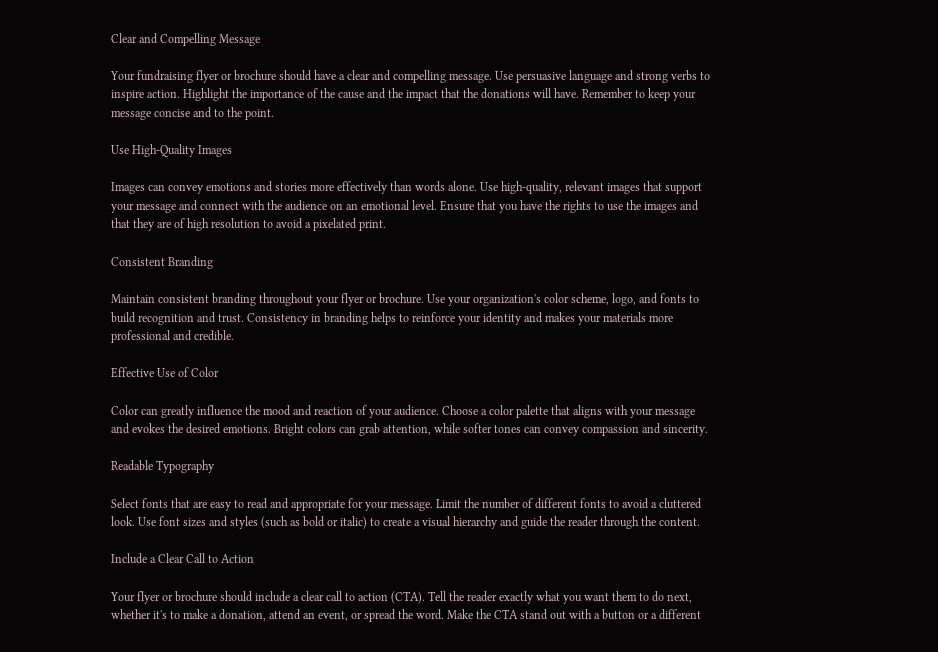Clear and Compelling Message

Your fundraising flyer or brochure should have a clear and compelling message. Use persuasive language and strong verbs to inspire action. Highlight the importance of the cause and the impact that the donations will have. Remember to keep your message concise and to the point.

Use High-Quality Images

Images can convey emotions and stories more effectively than words alone. Use high-quality, relevant images that support your message and connect with the audience on an emotional level. Ensure that you have the rights to use the images and that they are of high resolution to avoid a pixelated print.

Consistent Branding

Maintain consistent branding throughout your flyer or brochure. Use your organization's color scheme, logo, and fonts to build recognition and trust. Consistency in branding helps to reinforce your identity and makes your materials more professional and credible.

Effective Use of Color

Color can greatly influence the mood and reaction of your audience. Choose a color palette that aligns with your message and evokes the desired emotions. Bright colors can grab attention, while softer tones can convey compassion and sincerity.

Readable Typography

Select fonts that are easy to read and appropriate for your message. Limit the number of different fonts to avoid a cluttered look. Use font sizes and styles (such as bold or italic) to create a visual hierarchy and guide the reader through the content.

Include a Clear Call to Action

Your flyer or brochure should include a clear call to action (CTA). Tell the reader exactly what you want them to do next, whether it's to make a donation, attend an event, or spread the word. Make the CTA stand out with a button or a different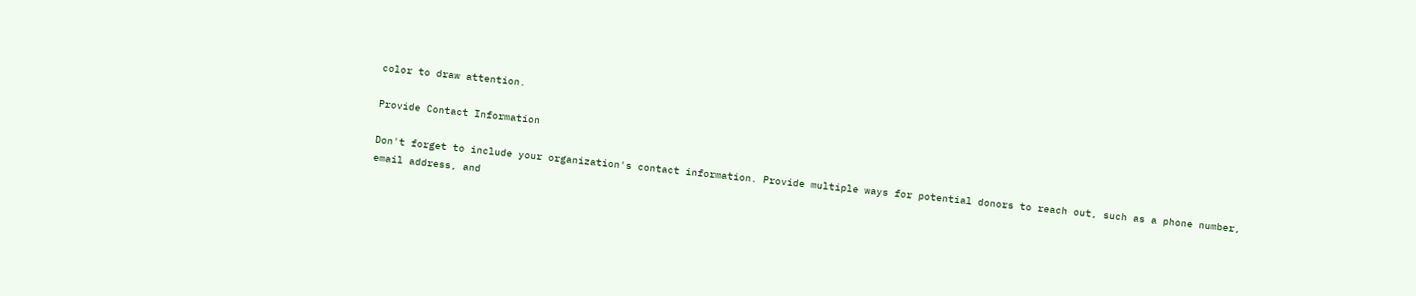color to draw attention.

Provide Contact Information

Don't forget to include your organization's contact information. Provide multiple ways for potential donors to reach out, such as a phone number, email address, and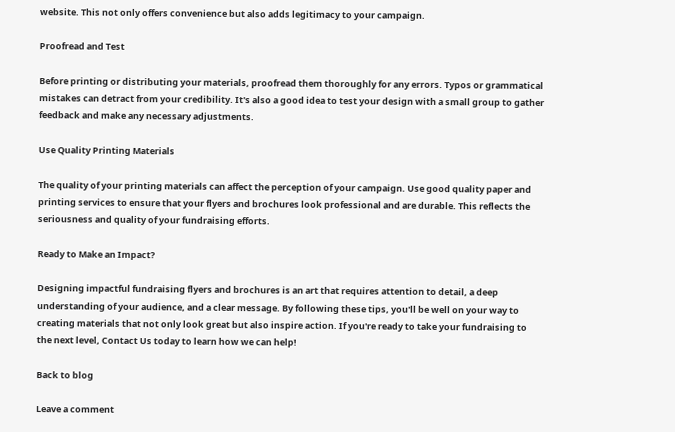website. This not only offers convenience but also adds legitimacy to your campaign.

Proofread and Test

Before printing or distributing your materials, proofread them thoroughly for any errors. Typos or grammatical mistakes can detract from your credibility. It's also a good idea to test your design with a small group to gather feedback and make any necessary adjustments.

Use Quality Printing Materials

The quality of your printing materials can affect the perception of your campaign. Use good quality paper and printing services to ensure that your flyers and brochures look professional and are durable. This reflects the seriousness and quality of your fundraising efforts.

Ready to Make an Impact?

Designing impactful fundraising flyers and brochures is an art that requires attention to detail, a deep understanding of your audience, and a clear message. By following these tips, you'll be well on your way to creating materials that not only look great but also inspire action. If you're ready to take your fundraising to the next level, Contact Us today to learn how we can help!

Back to blog

Leave a comment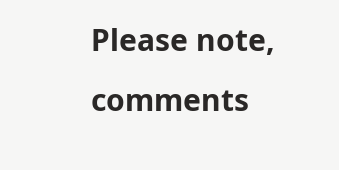Please note, comments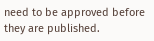need to be approved before they are published.